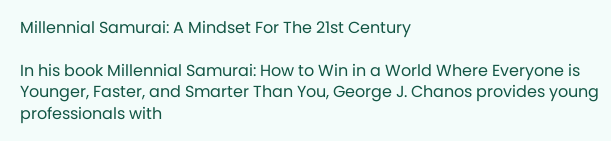Millennial Samurai: A Mindset For The 21st Century

In his book Millennial Samurai: How to Win in a World Where Everyone is Younger, Faster, and Smarter Than You, George J. Chanos provides young professionals with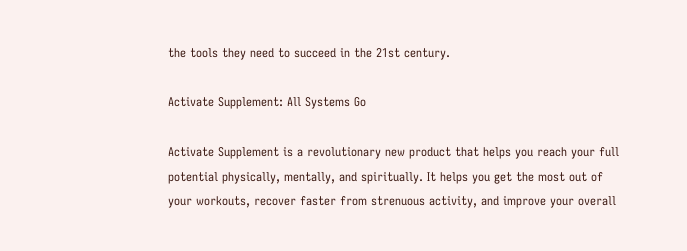the tools they need to succeed in the 21st century.

Activate Supplement: All Systems Go

Activate Supplement is a revolutionary new product that helps you reach your full potential physically, mentally, and spiritually. It helps you get the most out of your workouts, recover faster from strenuous activity, and improve your overall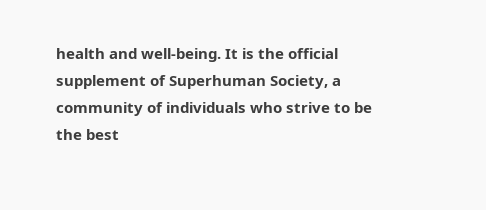health and well-being. It is the official supplement of Superhuman Society, a community of individuals who strive to be the best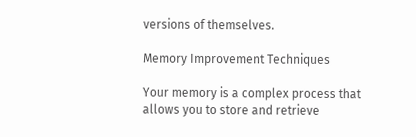versions of themselves.

Memory Improvement Techniques

Your memory is a complex process that allows you to store and retrieve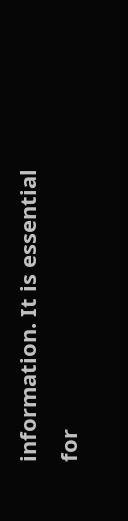information. It is essential for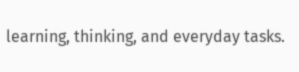learning, thinking, and everyday tasks.